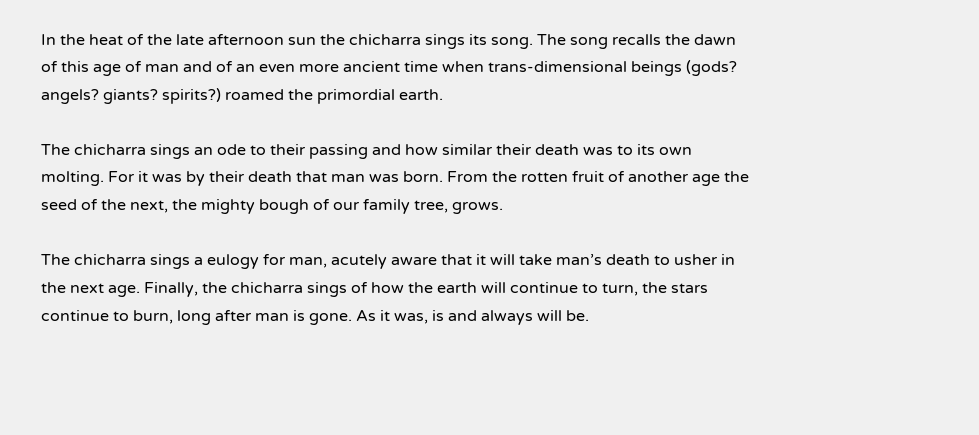In the heat of the late afternoon sun the chicharra sings its song. The song recalls the dawn of this age of man and of an even more ancient time when trans-dimensional beings (gods? angels? giants? spirits?) roamed the primordial earth.

The chicharra sings an ode to their passing and how similar their death was to its own molting. For it was by their death that man was born. From the rotten fruit of another age the seed of the next, the mighty bough of our family tree, grows.

The chicharra sings a eulogy for man, acutely aware that it will take man’s death to usher in the next age. Finally, the chicharra sings of how the earth will continue to turn, the stars continue to burn, long after man is gone. As it was, is and always will be.